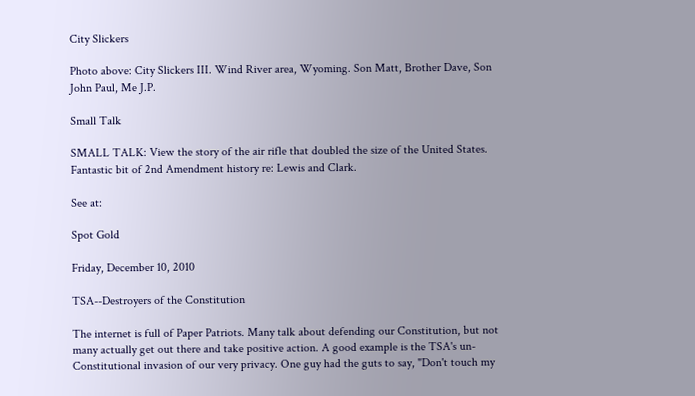City Slickers

Photo above: City Slickers III. Wind River area, Wyoming. Son Matt, Brother Dave, Son John Paul, Me J.P.

Small Talk

SMALL TALK: View the story of the air rifle that doubled the size of the United States. Fantastic bit of 2nd Amendment history re: Lewis and Clark.

See at:

Spot Gold

Friday, December 10, 2010

TSA--Destroyers of the Constitution

The internet is full of Paper Patriots. Many talk about defending our Constitution, but not many actually get out there and take positive action. A good example is the TSA's un-Constitutional invasion of our very privacy. One guy had the guts to say, "Don't touch my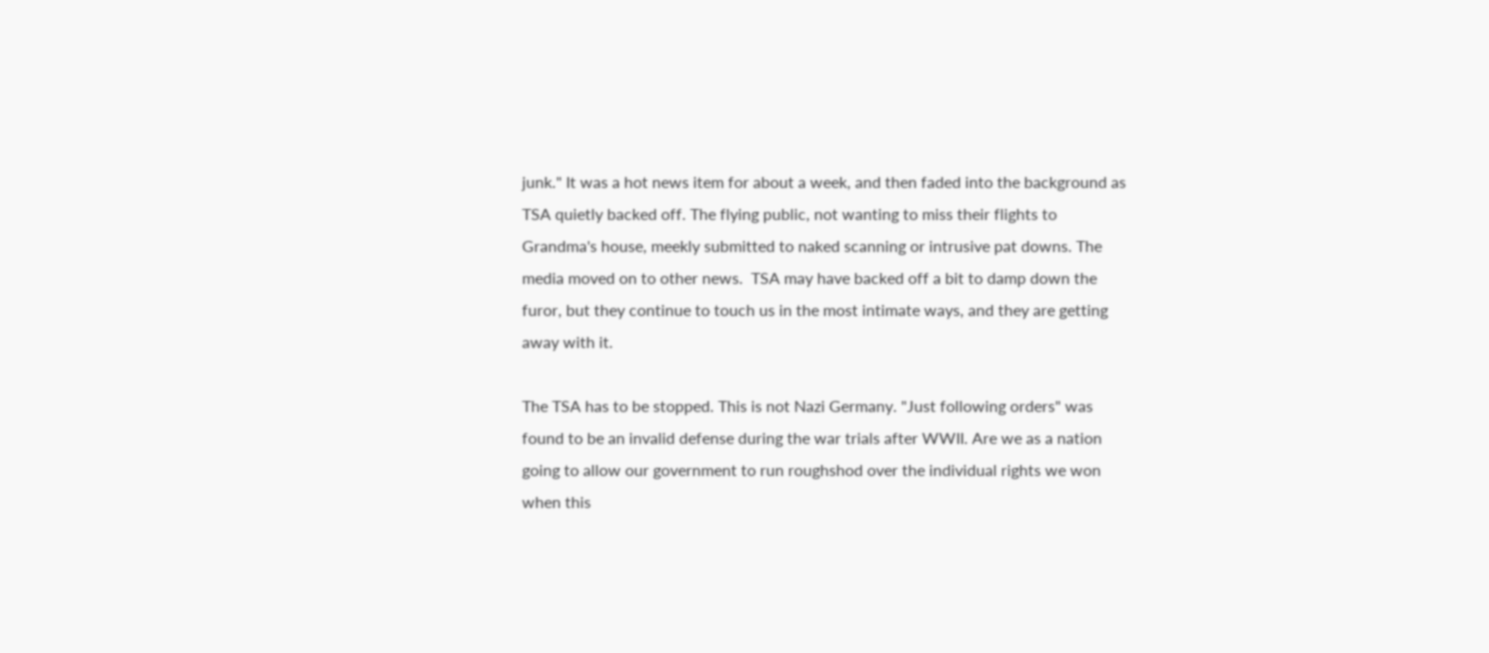junk." It was a hot news item for about a week, and then faded into the background as TSA quietly backed off. The flying public, not wanting to miss their flights to Grandma's house, meekly submitted to naked scanning or intrusive pat downs. The media moved on to other news.  TSA may have backed off a bit to damp down the furor, but they continue to touch us in the most intimate ways, and they are getting away with it.

The TSA has to be stopped. This is not Nazi Germany. "Just following orders" was found to be an invalid defense during the war trials after WWII. Are we as a nation going to allow our government to run roughshod over the individual rights we won when this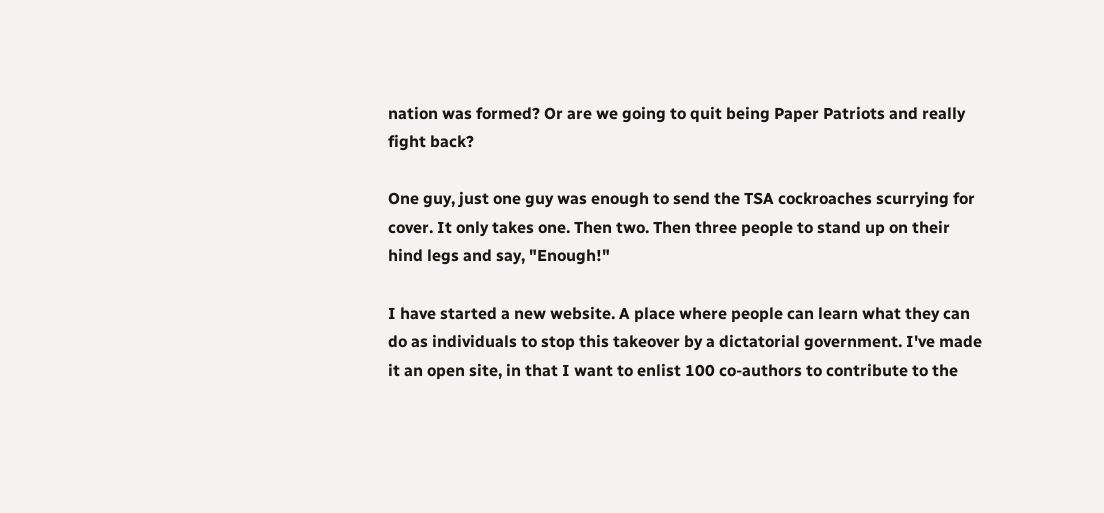nation was formed? Or are we going to quit being Paper Patriots and really fight back?

One guy, just one guy was enough to send the TSA cockroaches scurrying for cover. It only takes one. Then two. Then three people to stand up on their hind legs and say, "Enough!"

I have started a new website. A place where people can learn what they can do as individuals to stop this takeover by a dictatorial government. I've made it an open site, in that I want to enlist 100 co-authors to contribute to the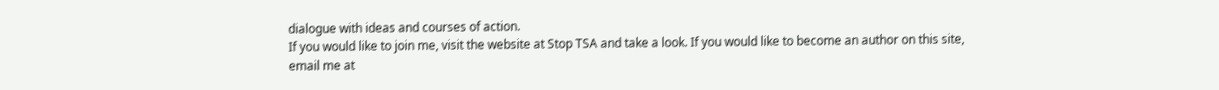dialogue with ideas and courses of action.
If you would like to join me, visit the website at Stop TSA and take a look. If you would like to become an author on this site, email me at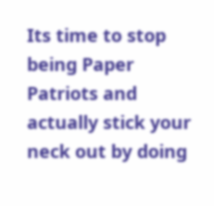Its time to stop being Paper Patriots and actually stick your neck out by doing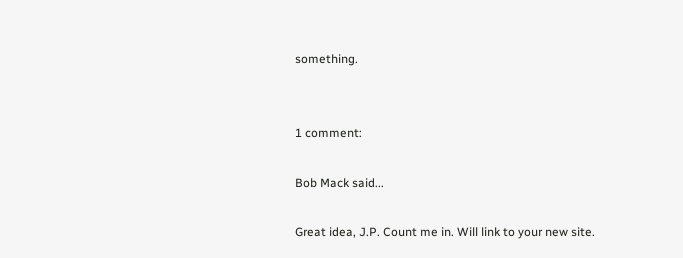something.


1 comment:

Bob Mack said...

Great idea, J.P. Count me in. Will link to your new site.